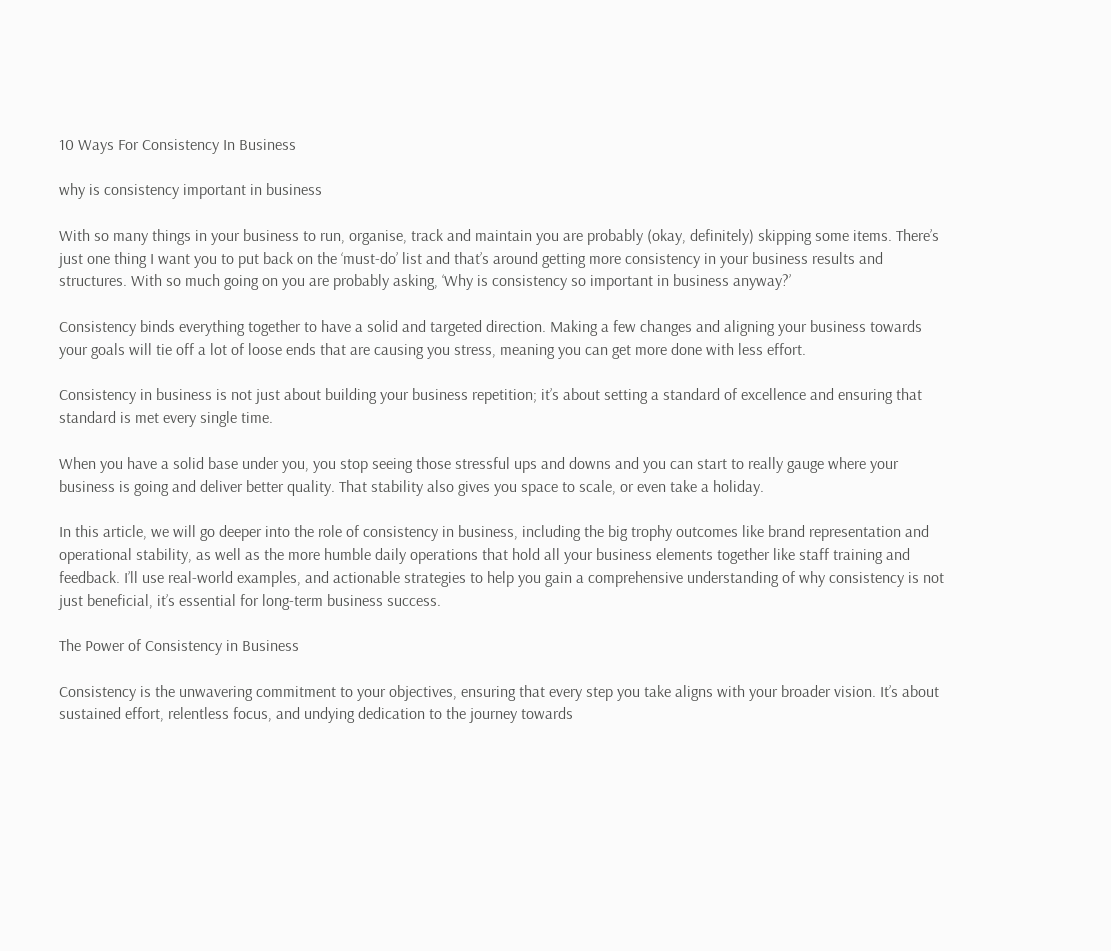10 Ways For Consistency In Business

why is consistency important in business

With so many things in your business to run, organise, track and maintain you are probably (okay, definitely) skipping some items. There’s just one thing I want you to put back on the ‘must-do’ list and that’s around getting more consistency in your business results and structures. With so much going on you are probably asking, ‘Why is consistency so important in business anyway?’

Consistency binds everything together to have a solid and targeted direction. Making a few changes and aligning your business towards your goals will tie off a lot of loose ends that are causing you stress, meaning you can get more done with less effort.

Consistency in business is not just about building your business repetition; it’s about setting a standard of excellence and ensuring that standard is met every single time.

When you have a solid base under you, you stop seeing those stressful ups and downs and you can start to really gauge where your business is going and deliver better quality. That stability also gives you space to scale, or even take a holiday.

In this article, we will go deeper into the role of consistency in business, including the big trophy outcomes like brand representation and operational stability, as well as the more humble daily operations that hold all your business elements together like staff training and feedback. I’ll use real-world examples, and actionable strategies to help you gain a comprehensive understanding of why consistency is not just beneficial, it’s essential for long-term business success.

The Power of Consistency in Business

Consistency is the unwavering commitment to your objectives, ensuring that every step you take aligns with your broader vision. It’s about sustained effort, relentless focus, and undying dedication to the journey towards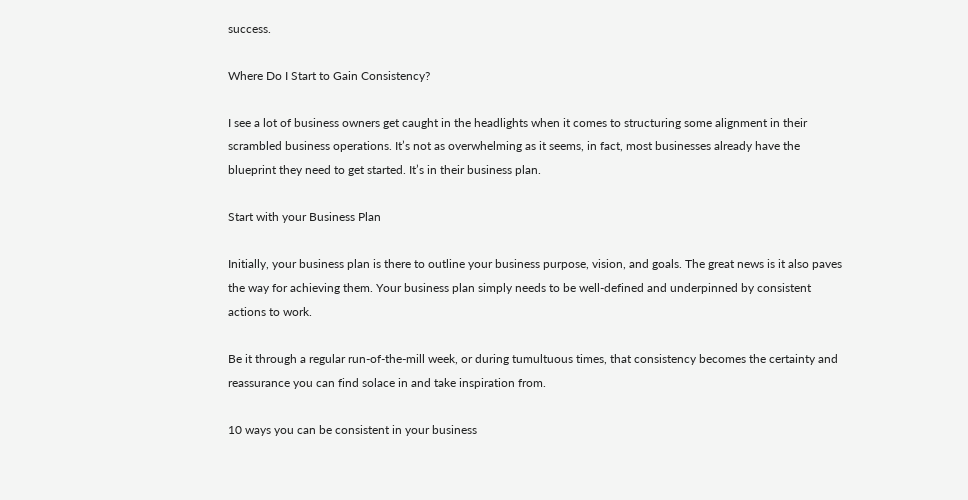success.

Where Do I Start to Gain Consistency?

I see a lot of business owners get caught in the headlights when it comes to structuring some alignment in their scrambled business operations. It’s not as overwhelming as it seems, in fact, most businesses already have the blueprint they need to get started. It’s in their business plan.

Start with your Business Plan

Initially, your business plan is there to outline your business purpose, vision, and goals. The great news is it also paves the way for achieving them. Your business plan simply needs to be well-defined and underpinned by consistent actions to work.

Be it through a regular run-of-the-mill week, or during tumultuous times, that consistency becomes the certainty and reassurance you can find solace in and take inspiration from.

10 ways you can be consistent in your business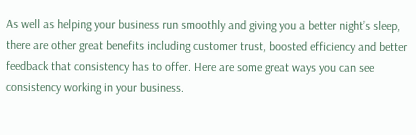As well as helping your business run smoothly and giving you a better night’s sleep, there are other great benefits including customer trust, boosted efficiency and better feedback that consistency has to offer. Here are some great ways you can see consistency working in your business.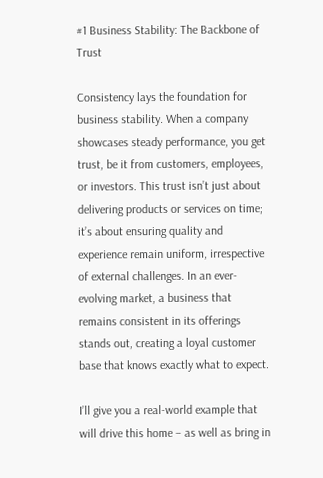#1 Business Stability: The Backbone of Trust

Consistency lays the foundation for business stability. When a company showcases steady performance, you get trust, be it from customers, employees, or investors. This trust isn’t just about delivering products or services on time; it’s about ensuring quality and experience remain uniform, irrespective of external challenges. In an ever-evolving market, a business that remains consistent in its offerings stands out, creating a loyal customer base that knows exactly what to expect.

I’ll give you a real-world example that will drive this home – as well as bring in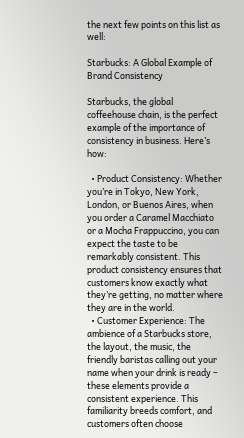the next few points on this list as well:

Starbucks: A Global Example of Brand Consistency

Starbucks, the global coffeehouse chain, is the perfect example of the importance of consistency in business. Here’s how:

  • Product Consistency: Whether you’re in Tokyo, New York, London, or Buenos Aires, when you order a Caramel Macchiato or a Mocha Frappuccino, you can expect the taste to be remarkably consistent. This product consistency ensures that customers know exactly what they’re getting, no matter where they are in the world.
  • Customer Experience: The ambience of a Starbucks store, the layout, the music, the friendly baristas calling out your name when your drink is ready – these elements provide a consistent experience. This familiarity breeds comfort, and customers often choose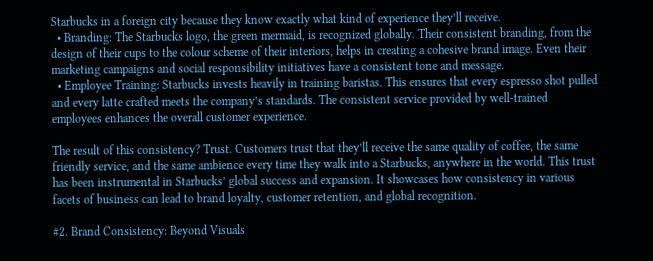Starbucks in a foreign city because they know exactly what kind of experience they’ll receive.
  • Branding: The Starbucks logo, the green mermaid, is recognized globally. Their consistent branding, from the design of their cups to the colour scheme of their interiors, helps in creating a cohesive brand image. Even their marketing campaigns and social responsibility initiatives have a consistent tone and message.
  • Employee Training: Starbucks invests heavily in training baristas. This ensures that every espresso shot pulled and every latte crafted meets the company’s standards. The consistent service provided by well-trained employees enhances the overall customer experience.

The result of this consistency? Trust. Customers trust that they’ll receive the same quality of coffee, the same friendly service, and the same ambience every time they walk into a Starbucks, anywhere in the world. This trust has been instrumental in Starbucks’ global success and expansion. It showcases how consistency in various facets of business can lead to brand loyalty, customer retention, and global recognition.

#2. Brand Consistency: Beyond Visuals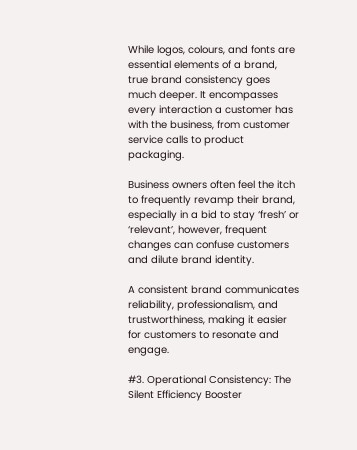While logos, colours, and fonts are essential elements of a brand, true brand consistency goes much deeper. It encompasses every interaction a customer has with the business, from customer service calls to product packaging.

Business owners often feel the itch to frequently revamp their brand, especially in a bid to stay ‘fresh’ or ‘relevant’, however, frequent changes can confuse customers and dilute brand identity.

A consistent brand communicates reliability, professionalism, and trustworthiness, making it easier for customers to resonate and engage.

#3. Operational Consistency: The Silent Efficiency Booster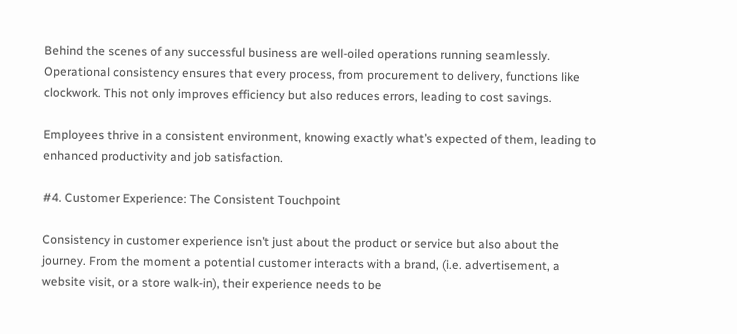Behind the scenes of any successful business are well-oiled operations running seamlessly. Operational consistency ensures that every process, from procurement to delivery, functions like clockwork. This not only improves efficiency but also reduces errors, leading to cost savings.

Employees thrive in a consistent environment, knowing exactly what’s expected of them, leading to enhanced productivity and job satisfaction.

#4. Customer Experience: The Consistent Touchpoint

Consistency in customer experience isn’t just about the product or service but also about the journey. From the moment a potential customer interacts with a brand, (i.e. advertisement, a website visit, or a store walk-in), their experience needs to be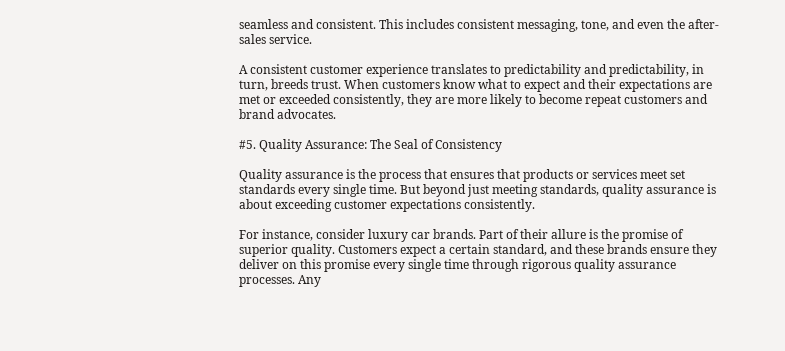seamless and consistent. This includes consistent messaging, tone, and even the after-sales service.

A consistent customer experience translates to predictability and predictability, in turn, breeds trust. When customers know what to expect and their expectations are met or exceeded consistently, they are more likely to become repeat customers and brand advocates.

#5. Quality Assurance: The Seal of Consistency

Quality assurance is the process that ensures that products or services meet set standards every single time. But beyond just meeting standards, quality assurance is about exceeding customer expectations consistently.

For instance, consider luxury car brands. Part of their allure is the promise of superior quality. Customers expect a certain standard, and these brands ensure they deliver on this promise every single time through rigorous quality assurance processes. Any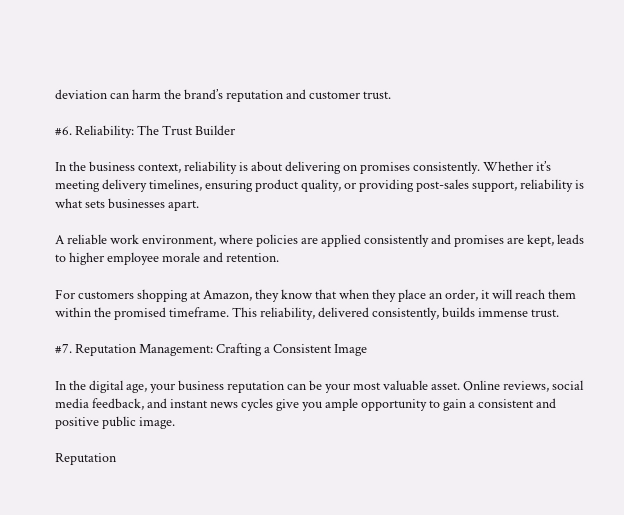deviation can harm the brand’s reputation and customer trust.

#6. Reliability: The Trust Builder

In the business context, reliability is about delivering on promises consistently. Whether it’s meeting delivery timelines, ensuring product quality, or providing post-sales support, reliability is what sets businesses apart.

A reliable work environment, where policies are applied consistently and promises are kept, leads to higher employee morale and retention.

For customers shopping at Amazon, they know that when they place an order, it will reach them within the promised timeframe. This reliability, delivered consistently, builds immense trust.

#7. Reputation Management: Crafting a Consistent Image

In the digital age, your business reputation can be your most valuable asset. Online reviews, social media feedback, and instant news cycles give you ample opportunity to gain a consistent and positive public image.

Reputation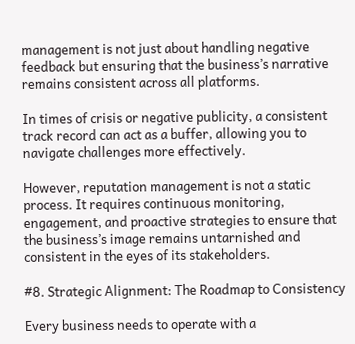management is not just about handling negative feedback but ensuring that the business’s narrative remains consistent across all platforms.

In times of crisis or negative publicity, a consistent track record can act as a buffer, allowing you to navigate challenges more effectively.

However, reputation management is not a static process. It requires continuous monitoring, engagement, and proactive strategies to ensure that the business’s image remains untarnished and consistent in the eyes of its stakeholders.

#8. Strategic Alignment: The Roadmap to Consistency

Every business needs to operate with a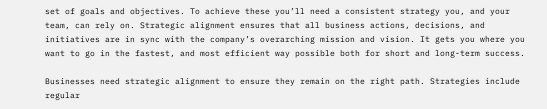set of goals and objectives. To achieve these you’ll need a consistent strategy you, and your team, can rely on. Strategic alignment ensures that all business actions, decisions, and initiatives are in sync with the company’s overarching mission and vision. It gets you where you want to go in the fastest, and most efficient way possible both for short and long-term success.

Businesses need strategic alignment to ensure they remain on the right path. Strategies include regular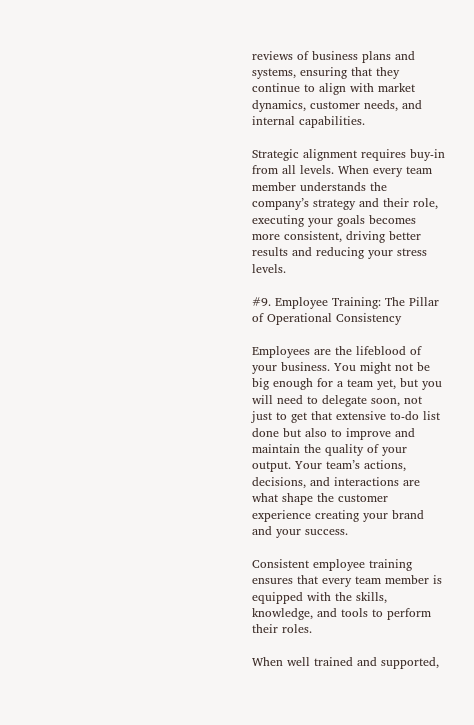reviews of business plans and systems, ensuring that they continue to align with market dynamics, customer needs, and internal capabilities.

Strategic alignment requires buy-in from all levels. When every team member understands the company’s strategy and their role, executing your goals becomes more consistent, driving better results and reducing your stress levels.

#9. Employee Training: The Pillar of Operational Consistency

Employees are the lifeblood of your business. You might not be big enough for a team yet, but you will need to delegate soon, not just to get that extensive to-do list done but also to improve and maintain the quality of your output. Your team’s actions, decisions, and interactions are what shape the customer experience creating your brand and your success.

Consistent employee training ensures that every team member is equipped with the skills, knowledge, and tools to perform their roles.

When well trained and supported,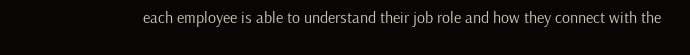each employee is able to understand their job role and how they connect with the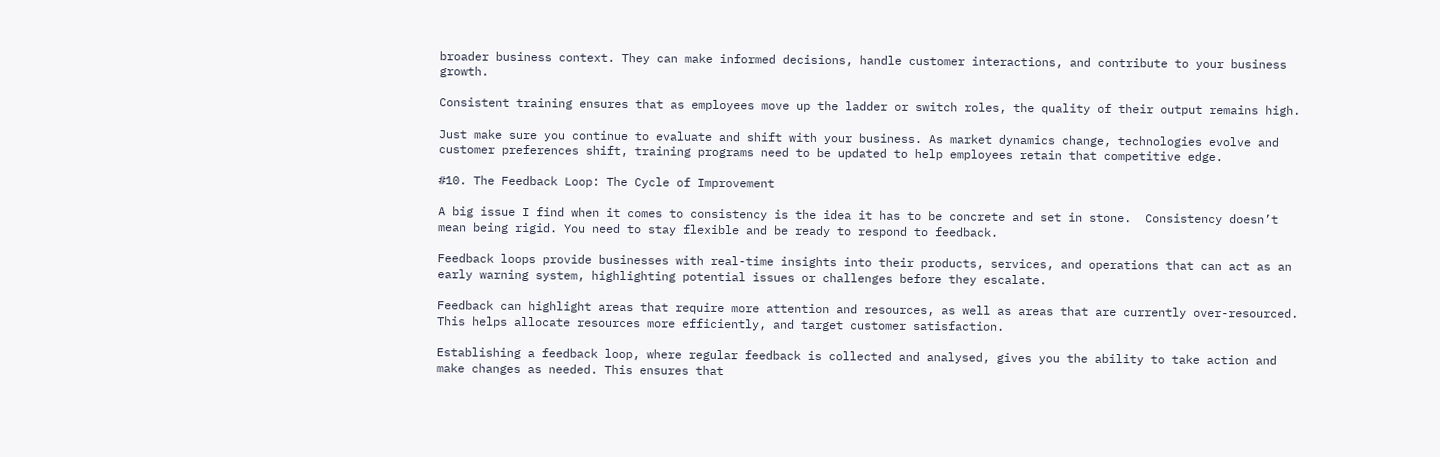broader business context. They can make informed decisions, handle customer interactions, and contribute to your business growth.

Consistent training ensures that as employees move up the ladder or switch roles, the quality of their output remains high.

Just make sure you continue to evaluate and shift with your business. As market dynamics change, technologies evolve and customer preferences shift, training programs need to be updated to help employees retain that competitive edge.

#10. The Feedback Loop: The Cycle of Improvement

A big issue I find when it comes to consistency is the idea it has to be concrete and set in stone.  Consistency doesn’t mean being rigid. You need to stay flexible and be ready to respond to feedback.

Feedback loops provide businesses with real-time insights into their products, services, and operations that can act as an early warning system, highlighting potential issues or challenges before they escalate.

Feedback can highlight areas that require more attention and resources, as well as areas that are currently over-resourced. This helps allocate resources more efficiently, and target customer satisfaction.

Establishing a feedback loop, where regular feedback is collected and analysed, gives you the ability to take action and make changes as needed. This ensures that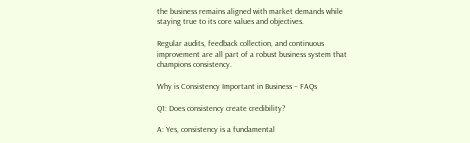the business remains aligned with market demands while staying true to its core values and objectives.

Regular audits, feedback collection, and continuous improvement are all part of a robust business system that champions consistency.

Why is Consistency Important in Business – FAQs

Q1: Does consistency create credibility?

A: Yes, consistency is a fundamental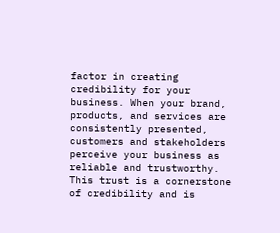factor in creating credibility for your business. When your brand, products, and services are consistently presented, customers and stakeholders perceive your business as reliable and trustworthy. This trust is a cornerstone of credibility and is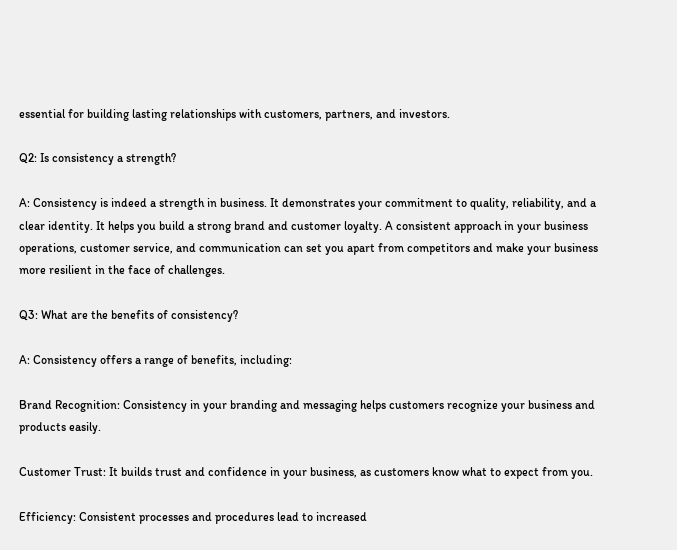essential for building lasting relationships with customers, partners, and investors.

Q2: Is consistency a strength?

A: Consistency is indeed a strength in business. It demonstrates your commitment to quality, reliability, and a clear identity. It helps you build a strong brand and customer loyalty. A consistent approach in your business operations, customer service, and communication can set you apart from competitors and make your business more resilient in the face of challenges.

Q3: What are the benefits of consistency?

A: Consistency offers a range of benefits, including:

Brand Recognition: Consistency in your branding and messaging helps customers recognize your business and products easily.

Customer Trust: It builds trust and confidence in your business, as customers know what to expect from you.

Efficiency: Consistent processes and procedures lead to increased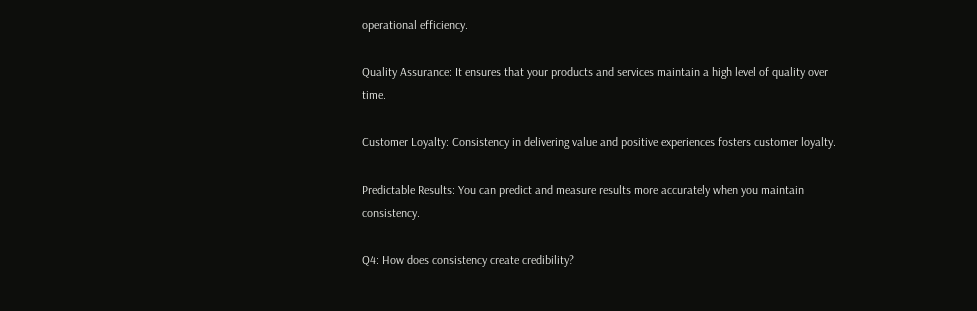operational efficiency.

Quality Assurance: It ensures that your products and services maintain a high level of quality over time.

Customer Loyalty: Consistency in delivering value and positive experiences fosters customer loyalty.

Predictable Results: You can predict and measure results more accurately when you maintain consistency.

Q4: How does consistency create credibility?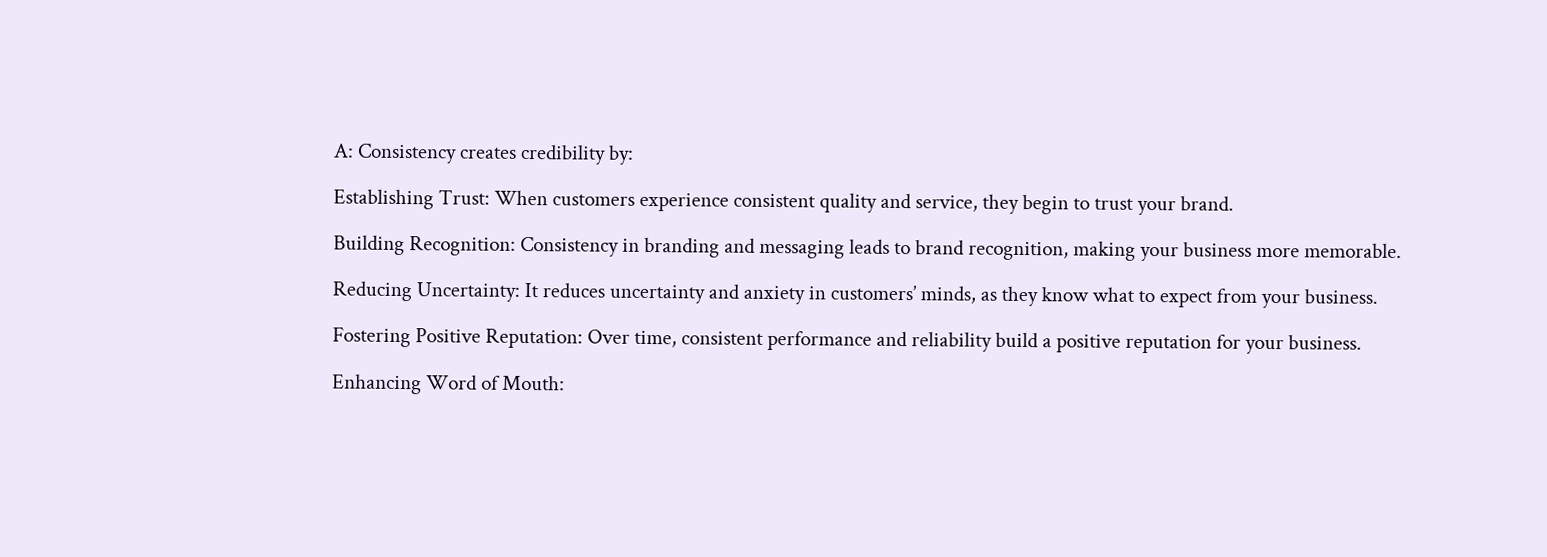A: Consistency creates credibility by:

Establishing Trust: When customers experience consistent quality and service, they begin to trust your brand.

Building Recognition: Consistency in branding and messaging leads to brand recognition, making your business more memorable.

Reducing Uncertainty: It reduces uncertainty and anxiety in customers’ minds, as they know what to expect from your business.

Fostering Positive Reputation: Over time, consistent performance and reliability build a positive reputation for your business.

Enhancing Word of Mouth: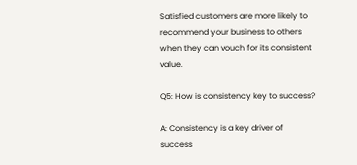Satisfied customers are more likely to recommend your business to others when they can vouch for its consistent value.

Q5: How is consistency key to success?

A: Consistency is a key driver of success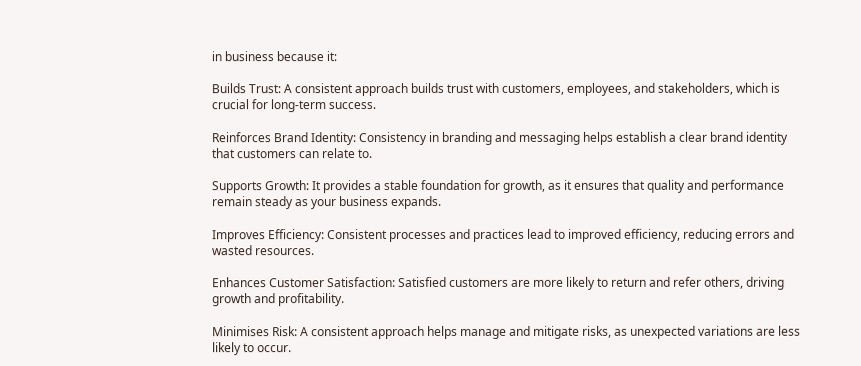in business because it:

Builds Trust: A consistent approach builds trust with customers, employees, and stakeholders, which is crucial for long-term success.

Reinforces Brand Identity: Consistency in branding and messaging helps establish a clear brand identity that customers can relate to.

Supports Growth: It provides a stable foundation for growth, as it ensures that quality and performance remain steady as your business expands.

Improves Efficiency: Consistent processes and practices lead to improved efficiency, reducing errors and wasted resources.

Enhances Customer Satisfaction: Satisfied customers are more likely to return and refer others, driving growth and profitability.

Minimises Risk: A consistent approach helps manage and mitigate risks, as unexpected variations are less likely to occur.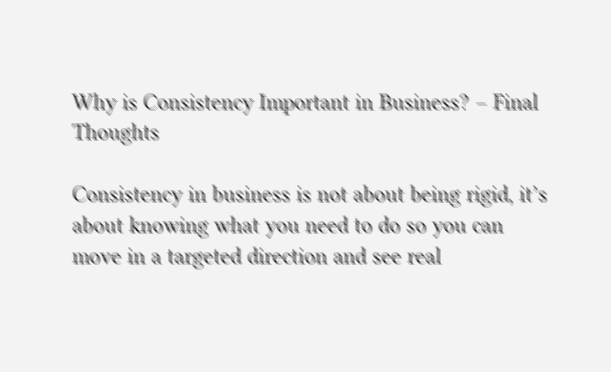Why is Consistency Important in Business? – Final Thoughts

Consistency in business is not about being rigid, it’s about knowing what you need to do so you can move in a targeted direction and see real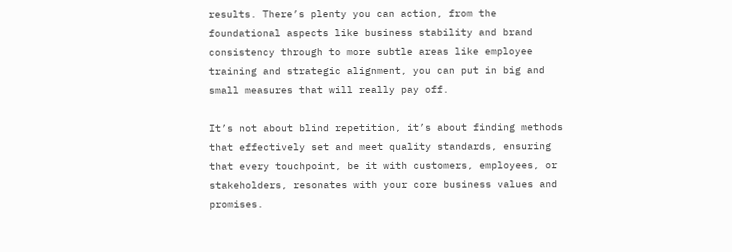results. There’s plenty you can action, from the foundational aspects like business stability and brand consistency through to more subtle areas like employee training and strategic alignment, you can put in big and small measures that will really pay off.

It’s not about blind repetition, it’s about finding methods that effectively set and meet quality standards, ensuring that every touchpoint, be it with customers, employees, or stakeholders, resonates with your core business values and promises.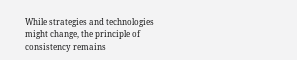While strategies and technologies might change, the principle of consistency remains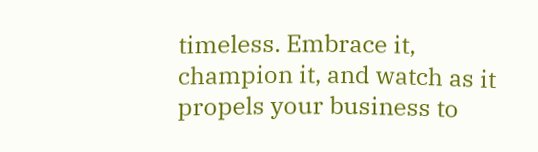timeless. Embrace it, champion it, and watch as it propels your business to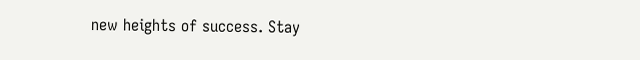new heights of success. Stay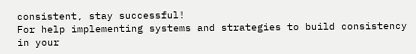consistent, stay successful!
For help implementing systems and strategies to build consistency in your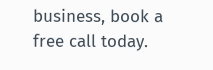business, book a free call today.